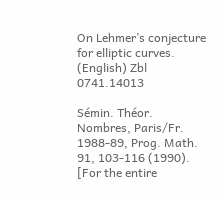On Lehmer’s conjecture for elliptic curves. (English) Zbl 0741.14013

Sémin. Théor. Nombres, Paris/Fr. 1988-89, Prog. Math. 91, 103-116 (1990).
[For the entire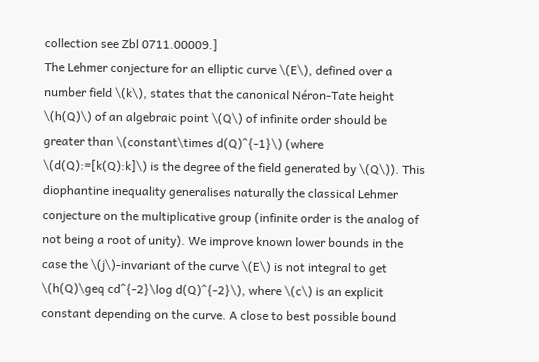collection see Zbl 0711.00009.]
The Lehmer conjecture for an elliptic curve \(E\), defined over a number field \(k\), states that the canonical Néron-Tate height \(h(Q)\) of an algebraic point \(Q\) of infinite order should be greater than \(constant\times d(Q)^{-1}\) (where \(d(Q):=[k(Q):k]\) is the degree of the field generated by \(Q\)). This diophantine inequality generalises naturally the classical Lehmer conjecture on the multiplicative group (infinite order is the analog of not being a root of unity). We improve known lower bounds in the case the \(j\)-invariant of the curve \(E\) is not integral to get \(h(Q)\geq cd^{-2}\log d(Q)^{-2}\), where \(c\) is an explicit constant depending on the curve. A close to best possible bound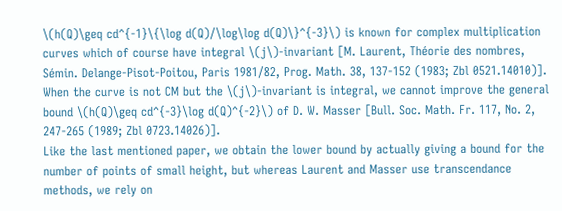\(h(Q)\geq cd^{-1}\{\log d(Q)/\log\log d(Q)\}^{-3}\) is known for complex multiplication curves which of course have integral \(j\)-invariant [M. Laurent, Théorie des nombres, Sémin. Delange-Pisot-Poitou, Paris 1981/82, Prog. Math. 38, 137-152 (1983; Zbl 0521.14010)]. When the curve is not CM but the \(j\)-invariant is integral, we cannot improve the general bound \(h(Q)\geq cd^{-3}\log d(Q)^{-2}\) of D. W. Masser [Bull. Soc. Math. Fr. 117, No. 2, 247-265 (1989; Zbl 0723.14026)].
Like the last mentioned paper, we obtain the lower bound by actually giving a bound for the number of points of small height, but whereas Laurent and Masser use transcendance methods, we rely on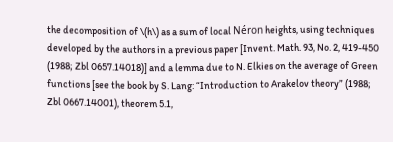the decomposition of \(h\) as a sum of local Néron heights, using techniques developed by the authors in a previous paper [Invent. Math. 93, No. 2, 419-450 (1988; Zbl 0657.14018)] and a lemma due to N. Elkies on the average of Green functions [see the book by S. Lang: “Introduction to Arakelov theory” (1988; Zbl 0667.14001), theorem 5.1,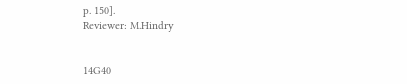p. 150].
Reviewer: M.Hindry


14G40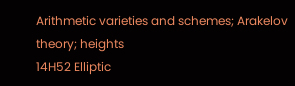Arithmetic varieties and schemes; Arakelov theory; heights
14H52 Elliptic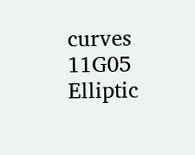curves
11G05 Elliptic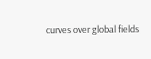curves over global fields